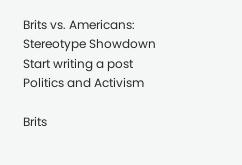Brits vs. Americans: Stereotype Showdown
Start writing a post
Politics and Activism

Brits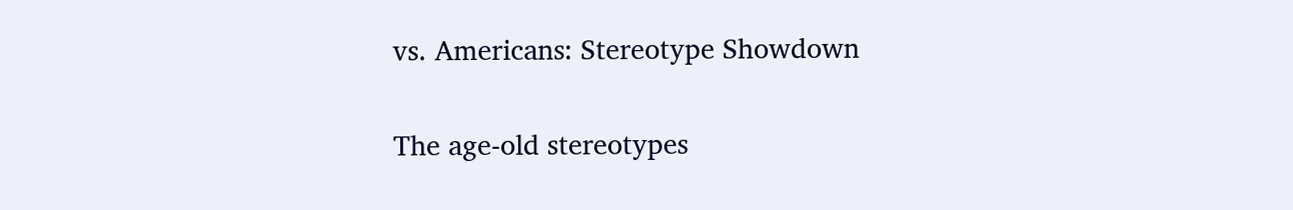vs. Americans: Stereotype Showdown

The age-old stereotypes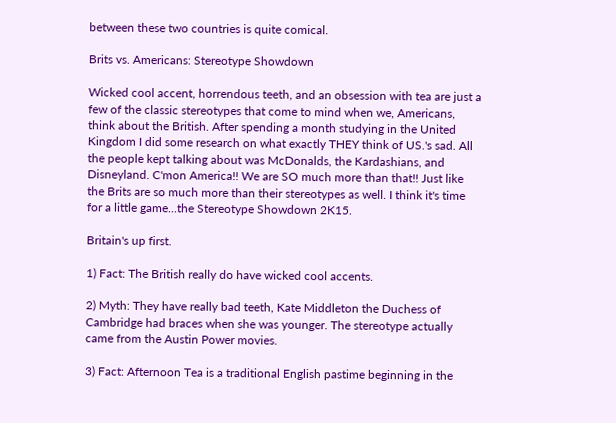between these two countries is quite comical.

Brits vs. Americans: Stereotype Showdown

Wicked cool accent, horrendous teeth, and an obsession with tea are just a few of the classic stereotypes that come to mind when we, Americans, think about the British. After spending a month studying in the United Kingdom I did some research on what exactly THEY think of US.'s sad. All the people kept talking about was McDonalds, the Kardashians, and Disneyland. C'mon America!! We are SO much more than that!! Just like the Brits are so much more than their stereotypes as well. I think it's time for a little game...the Stereotype Showdown 2K15.

Britain's up first.

1) Fact: The British really do have wicked cool accents.

2) Myth: They have really bad teeth, Kate Middleton the Duchess of Cambridge had braces when she was younger. The stereotype actually came from the Austin Power movies.

3) Fact: Afternoon Tea is a traditional English pastime beginning in the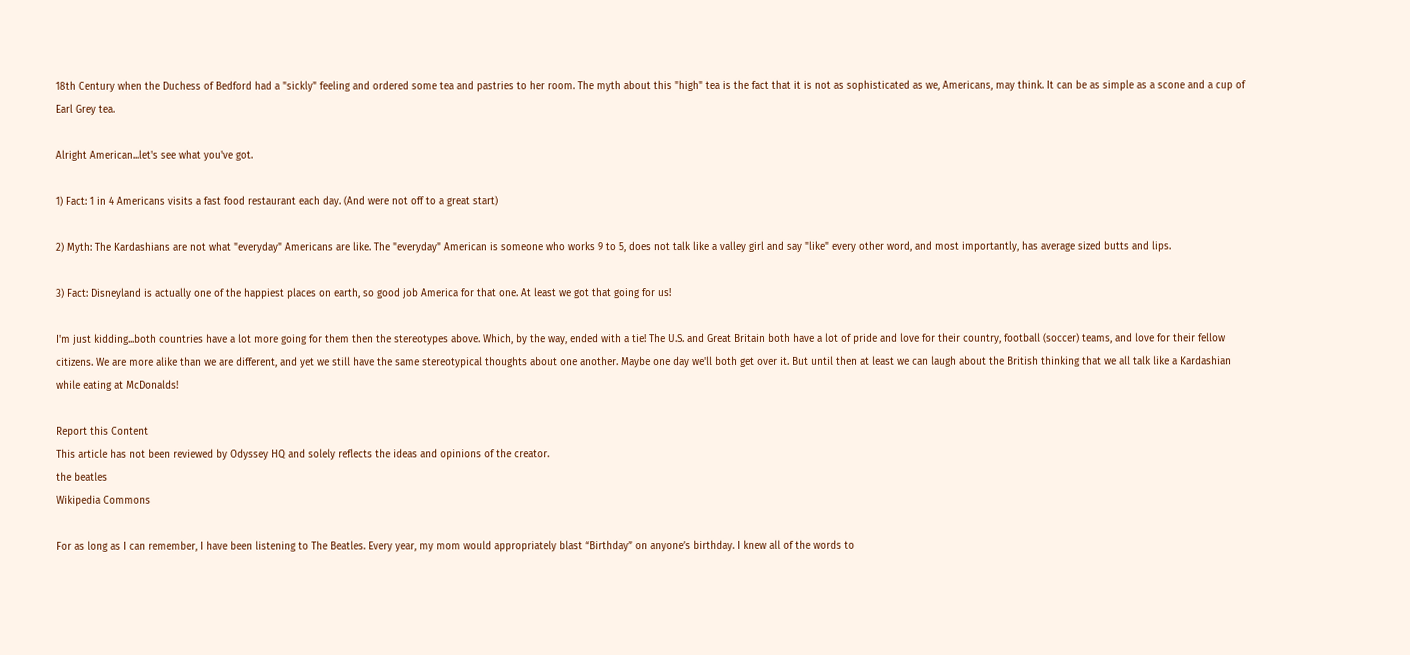18th Century when the Duchess of Bedford had a "sickly" feeling and ordered some tea and pastries to her room. The myth about this "high" tea is the fact that it is not as sophisticated as we, Americans, may think. It can be as simple as a scone and a cup of Earl Grey tea.

Alright American...let's see what you've got.

1) Fact: 1 in 4 Americans visits a fast food restaurant each day. (And were not off to a great start)

2) Myth: The Kardashians are not what "everyday" Americans are like. The "everyday" American is someone who works 9 to 5, does not talk like a valley girl and say "like" every other word, and most importantly, has average sized butts and lips.

3) Fact: Disneyland is actually one of the happiest places on earth, so good job America for that one. At least we got that going for us!

I'm just kidding...both countries have a lot more going for them then the stereotypes above. Which, by the way, ended with a tie! The U.S. and Great Britain both have a lot of pride and love for their country, football (soccer) teams, and love for their fellow citizens. We are more alike than we are different, and yet we still have the same stereotypical thoughts about one another. Maybe one day we'll both get over it. But until then at least we can laugh about the British thinking that we all talk like a Kardashian while eating at McDonalds!

Report this Content
This article has not been reviewed by Odyssey HQ and solely reflects the ideas and opinions of the creator.
the beatles
Wikipedia Commons

For as long as I can remember, I have been listening to The Beatles. Every year, my mom would appropriately blast “Birthday” on anyone’s birthday. I knew all of the words to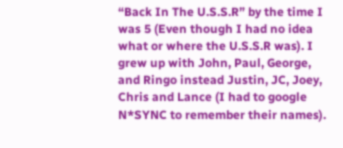“Back In The U.S.S.R” by the time I was 5 (Even though I had no idea what or where the U.S.S.R was). I grew up with John, Paul, George, and Ringo instead Justin, JC, Joey, Chris and Lance (I had to google N*SYNC to remember their names).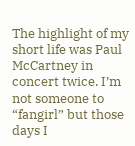The highlight of my short life was Paul McCartney in concert twice. I’m not someone to “fangirl” but those days I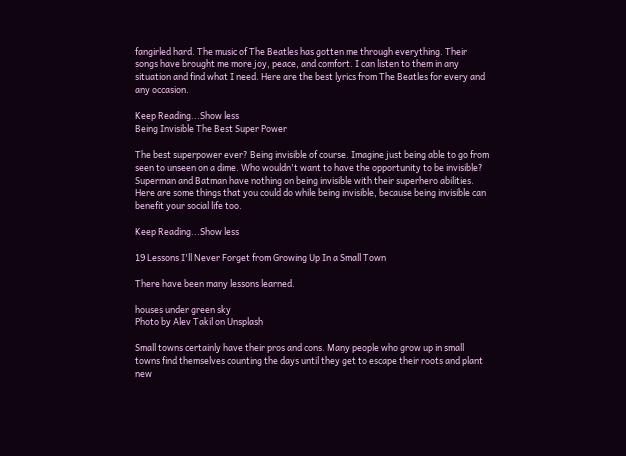fangirled hard. The music of The Beatles has gotten me through everything. Their songs have brought me more joy, peace, and comfort. I can listen to them in any situation and find what I need. Here are the best lyrics from The Beatles for every and any occasion.

Keep Reading...Show less
Being Invisible The Best Super Power

The best superpower ever? Being invisible of course. Imagine just being able to go from seen to unseen on a dime. Who wouldn't want to have the opportunity to be invisible? Superman and Batman have nothing on being invisible with their superhero abilities. Here are some things that you could do while being invisible, because being invisible can benefit your social life too.

Keep Reading...Show less

19 Lessons I'll Never Forget from Growing Up In a Small Town

There have been many lessons learned.

houses under green sky
Photo by Alev Takil on Unsplash

Small towns certainly have their pros and cons. Many people who grow up in small towns find themselves counting the days until they get to escape their roots and plant new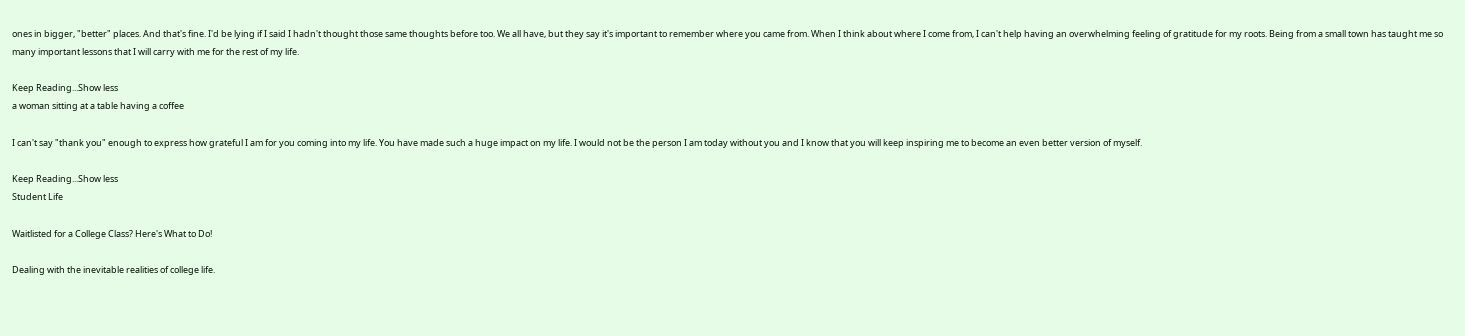ones in bigger, "better" places. And that's fine. I'd be lying if I said I hadn't thought those same thoughts before too. We all have, but they say it's important to remember where you came from. When I think about where I come from, I can't help having an overwhelming feeling of gratitude for my roots. Being from a small town has taught me so many important lessons that I will carry with me for the rest of my life.

Keep Reading...Show less
a woman sitting at a table having a coffee

I can't say "thank you" enough to express how grateful I am for you coming into my life. You have made such a huge impact on my life. I would not be the person I am today without you and I know that you will keep inspiring me to become an even better version of myself.

Keep Reading...Show less
Student Life

Waitlisted for a College Class? Here's What to Do!

Dealing with the inevitable realities of college life.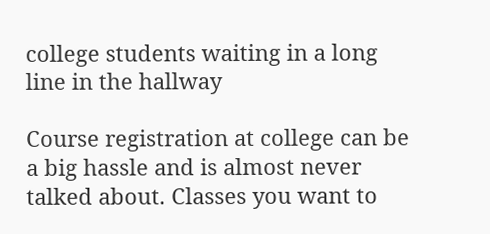college students waiting in a long line in the hallway

Course registration at college can be a big hassle and is almost never talked about. Classes you want to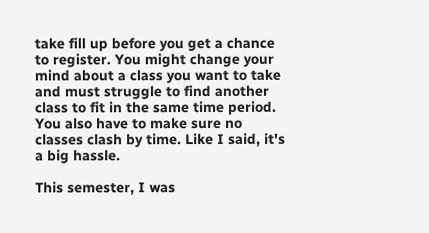take fill up before you get a chance to register. You might change your mind about a class you want to take and must struggle to find another class to fit in the same time period. You also have to make sure no classes clash by time. Like I said, it's a big hassle.

This semester, I was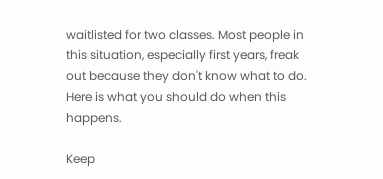waitlisted for two classes. Most people in this situation, especially first years, freak out because they don't know what to do. Here is what you should do when this happens.

Keep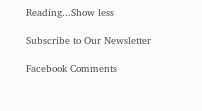Reading...Show less

Subscribe to Our Newsletter

Facebook Comments